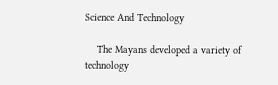Science And Technology

    The Mayans developed a variety of technology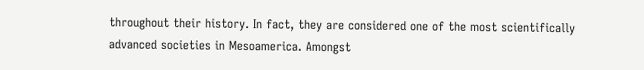throughout their history. In fact, they are considered one of the most scientifically advanced societies in Mesoamerica. Amongst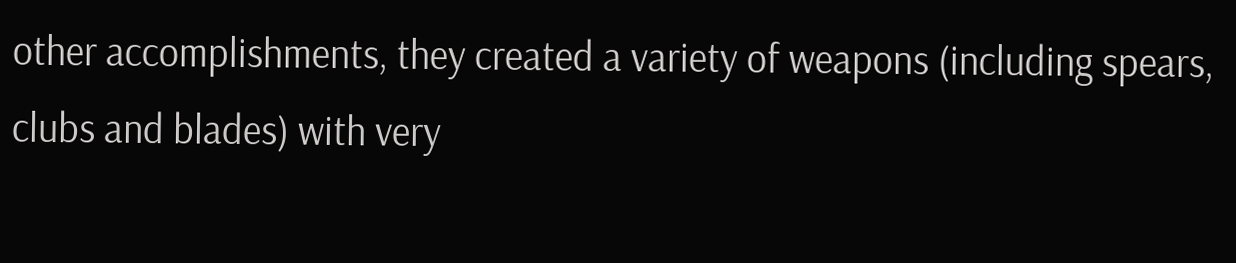other accomplishments, they created a variety of weapons (including spears, clubs and blades) with very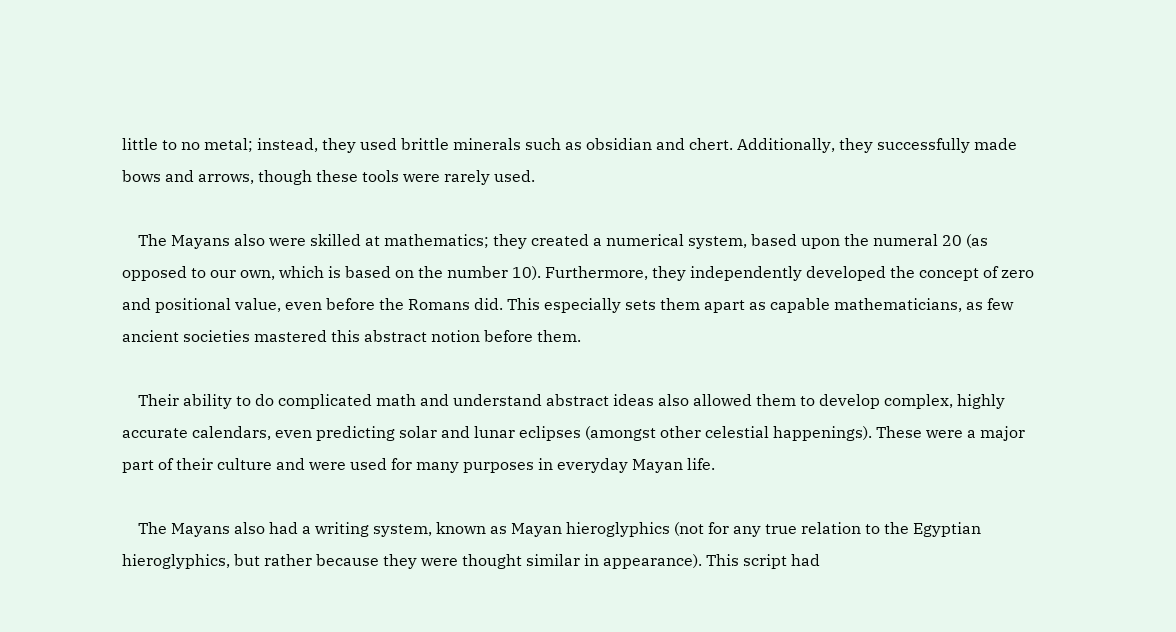little to no metal; instead, they used brittle minerals such as obsidian and chert. Additionally, they successfully made bows and arrows, though these tools were rarely used.

    The Mayans also were skilled at mathematics; they created a numerical system, based upon the numeral 20 (as opposed to our own, which is based on the number 10). Furthermore, they independently developed the concept of zero and positional value, even before the Romans did. This especially sets them apart as capable mathematicians, as few ancient societies mastered this abstract notion before them.

    Their ability to do complicated math and understand abstract ideas also allowed them to develop complex, highly accurate calendars, even predicting solar and lunar eclipses (amongst other celestial happenings). These were a major part of their culture and were used for many purposes in everyday Mayan life.

    The Mayans also had a writing system, known as Mayan hieroglyphics (not for any true relation to the Egyptian hieroglyphics, but rather because they were thought similar in appearance). This script had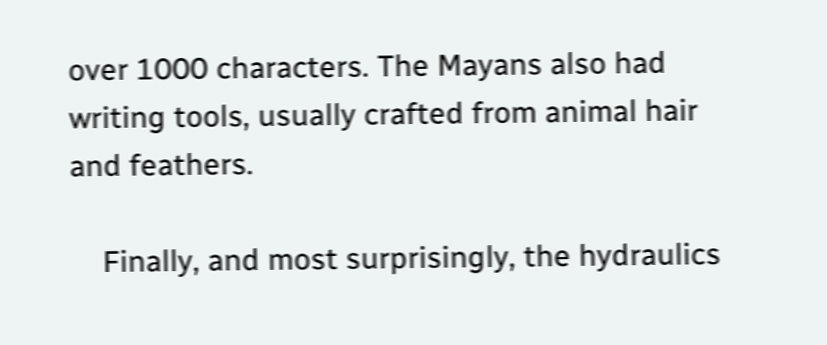over 1000 characters. The Mayans also had writing tools, usually crafted from animal hair and feathers.

    Finally, and most surprisingly, the hydraulics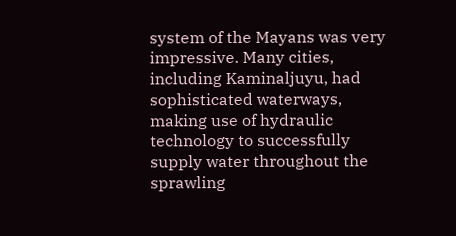system of the Mayans was very impressive. Many cities, including Kaminaljuyu, had sophisticated waterways, making use of hydraulic technology to successfully supply water throughout the sprawling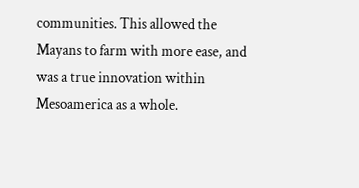communities. This allowed the Mayans to farm with more ease, and was a true innovation within Mesoamerica as a whole.